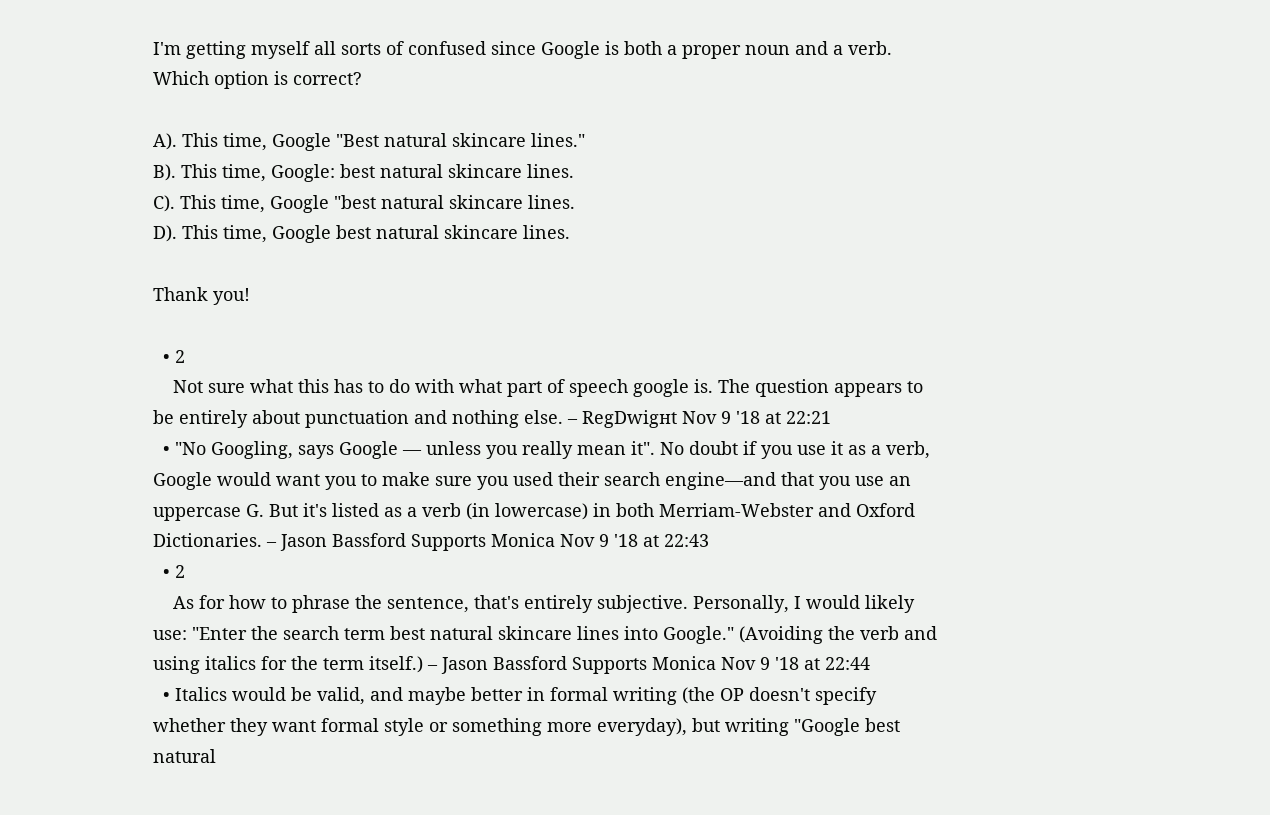I'm getting myself all sorts of confused since Google is both a proper noun and a verb. Which option is correct?

A). This time, Google "Best natural skincare lines."
B). This time, Google: best natural skincare lines.
C). This time, Google "best natural skincare lines.
D). This time, Google best natural skincare lines.

Thank you!

  • 2
    Not sure what this has to do with what part of speech google is. The question appears to be entirely about punctuation and nothing else. – RegDwigнt Nov 9 '18 at 22:21
  • "No Googling, says Google — unless you really mean it". No doubt if you use it as a verb, Google would want you to make sure you used their search engine—and that you use an uppercase G. But it's listed as a verb (in lowercase) in both Merriam-Webster and Oxford Dictionaries. – Jason Bassford Supports Monica Nov 9 '18 at 22:43
  • 2
    As for how to phrase the sentence, that's entirely subjective. Personally, I would likely use: "Enter the search term best natural skincare lines into Google." (Avoiding the verb and using italics for the term itself.) – Jason Bassford Supports Monica Nov 9 '18 at 22:44
  • Italics would be valid, and maybe better in formal writing (the OP doesn't specify whether they want formal style or something more everyday), but writing "Google best natural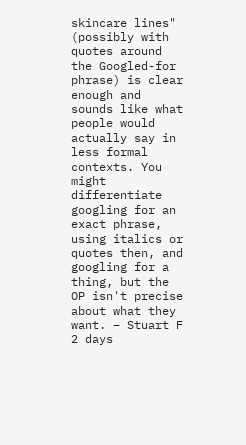skincare lines" (possibly with quotes around the Googled-for phrase) is clear enough and sounds like what people would actually say in less formal contexts. You might differentiate googling for an exact phrase, using italics or quotes then, and googling for a thing, but the OP isn't precise about what they want. – Stuart F 2 days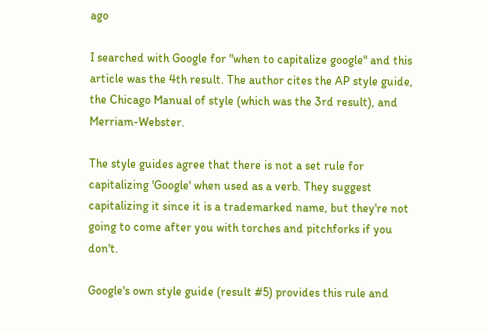ago

I searched with Google for "when to capitalize google" and this article was the 4th result. The author cites the AP style guide, the Chicago Manual of style (which was the 3rd result), and Merriam-Webster.

The style guides agree that there is not a set rule for capitalizing 'Google' when used as a verb. They suggest capitalizing it since it is a trademarked name, but they're not going to come after you with torches and pitchforks if you don't.

Google's own style guide (result #5) provides this rule and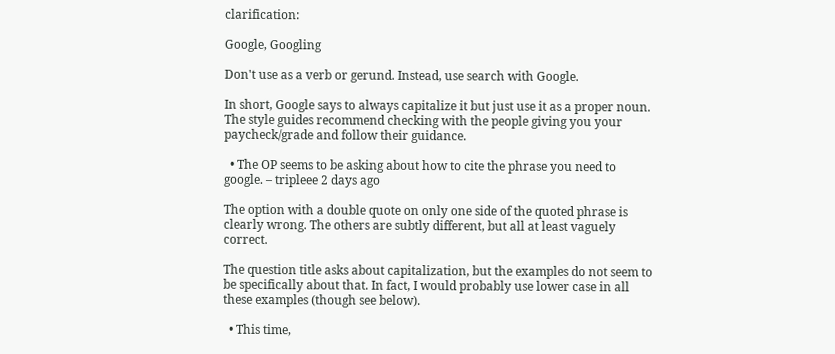clarification:

Google, Googling

Don't use as a verb or gerund. Instead, use search with Google.

In short, Google says to always capitalize it but just use it as a proper noun. The style guides recommend checking with the people giving you your paycheck/grade and follow their guidance.

  • The OP seems to be asking about how to cite the phrase you need to google. – tripleee 2 days ago

The option with a double quote on only one side of the quoted phrase is clearly wrong. The others are subtly different, but all at least vaguely correct.

The question title asks about capitalization, but the examples do not seem to be specifically about that. In fact, I would probably use lower case in all these examples (though see below).

  • This time,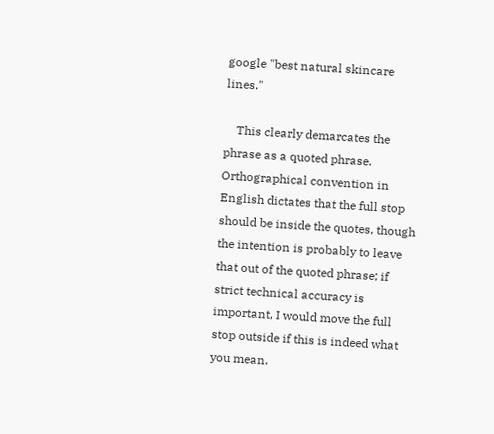google "best natural skincare lines."

    This clearly demarcates the phrase as a quoted phrase. Orthographical convention in English dictates that the full stop should be inside the quotes, though the intention is probably to leave that out of the quoted phrase; if strict technical accuracy is important, I would move the full stop outside if this is indeed what you mean.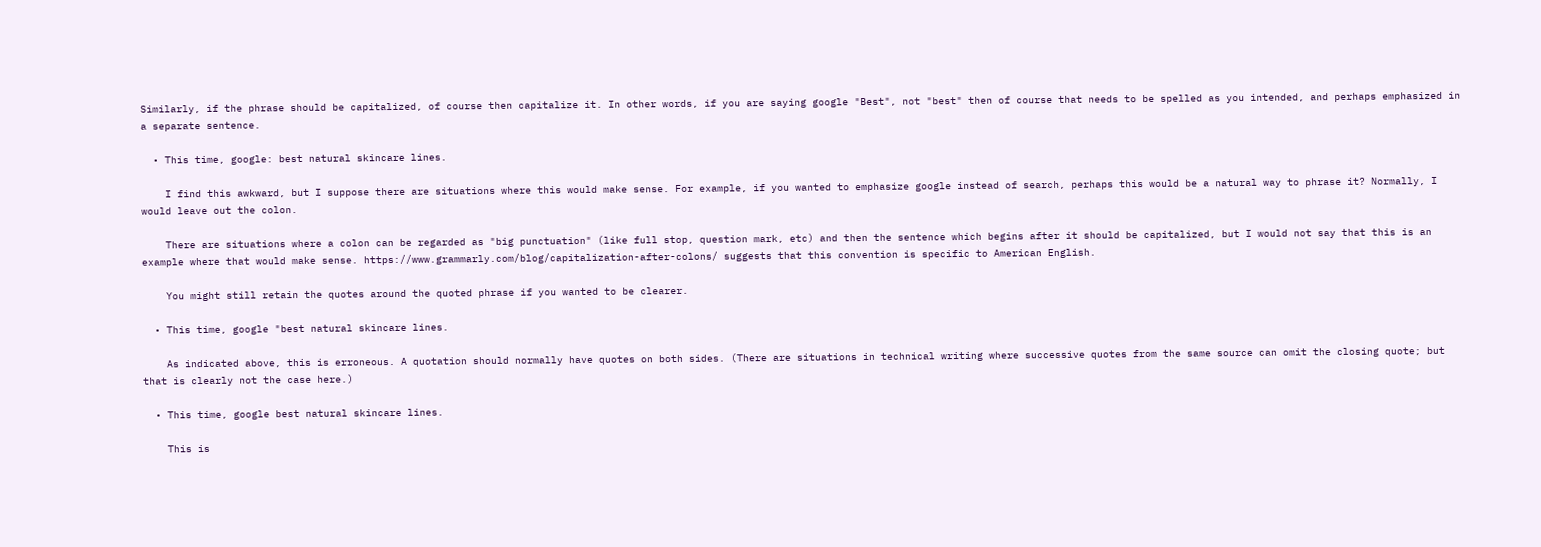Similarly, if the phrase should be capitalized, of course then capitalize it. In other words, if you are saying google "Best", not "best" then of course that needs to be spelled as you intended, and perhaps emphasized in a separate sentence.

  • This time, google: best natural skincare lines.

    I find this awkward, but I suppose there are situations where this would make sense. For example, if you wanted to emphasize google instead of search, perhaps this would be a natural way to phrase it? Normally, I would leave out the colon.

    There are situations where a colon can be regarded as "big punctuation" (like full stop, question mark, etc) and then the sentence which begins after it should be capitalized, but I would not say that this is an example where that would make sense. https://www.grammarly.com/blog/capitalization-after-colons/ suggests that this convention is specific to American English.

    You might still retain the quotes around the quoted phrase if you wanted to be clearer.

  • This time, google "best natural skincare lines.

    As indicated above, this is erroneous. A quotation should normally have quotes on both sides. (There are situations in technical writing where successive quotes from the same source can omit the closing quote; but that is clearly not the case here.)

  • This time, google best natural skincare lines.

    This is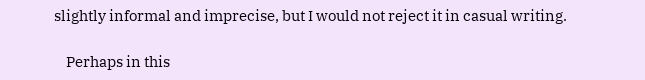slightly informal and imprecise, but I would not reject it in casual writing.

    Perhaps in this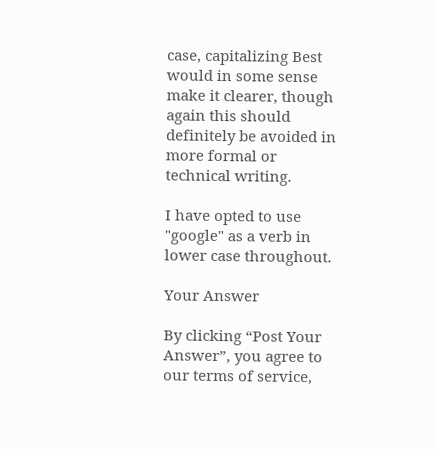case, capitalizing Best would in some sense make it clearer, though again this should definitely be avoided in more formal or technical writing.

I have opted to use "google" as a verb in lower case throughout.

Your Answer

By clicking “Post Your Answer”, you agree to our terms of service,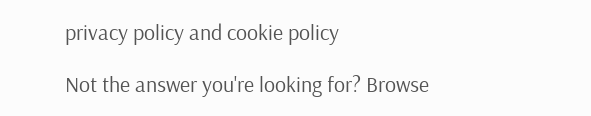privacy policy and cookie policy

Not the answer you're looking for? Browse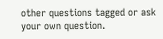other questions tagged or ask your own question.